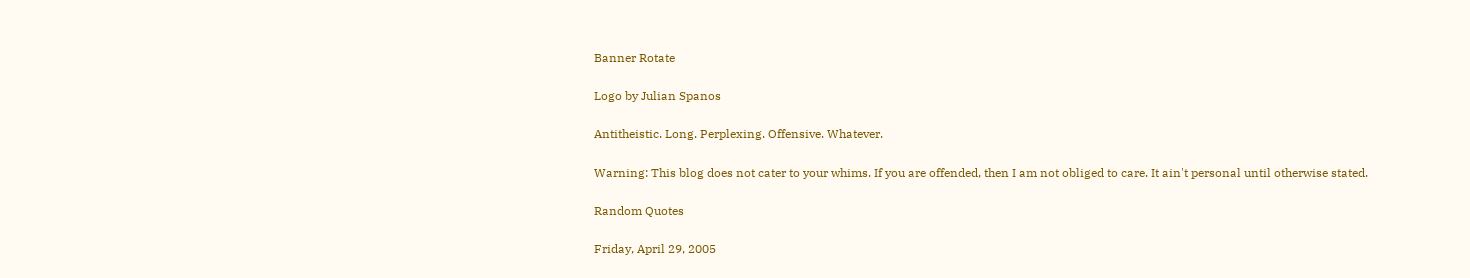Banner Rotate

Logo by Julian Spanos

Antitheistic. Long. Perplexing. Offensive. Whatever.

Warning: This blog does not cater to your whims. If you are offended, then I am not obliged to care. It ain't personal until otherwise stated.

Random Quotes

Friday, April 29, 2005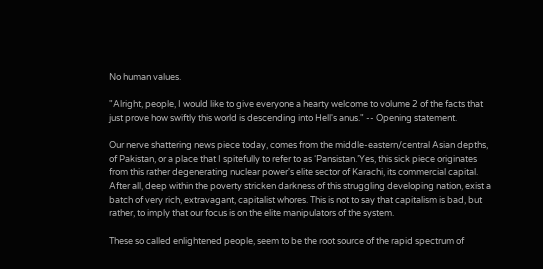No human values.

"Alright, people, I would like to give everyone a hearty welcome to volume 2 of the facts that just prove how swiftly this world is descending into Hell's anus." -- Opening statement.

Our nerve shattering news piece today, comes from the middle-eastern/central Asian depths, of Pakistan, or a place that I spitefully to refer to as ‘Pansistan.’Yes, this sick piece originates from this rather degenerating nuclear power's elite sector of Karachi, its commercial capital. After all, deep within the poverty stricken darkness of this struggling developing nation, exist a batch of very rich, extravagant, capitalist whores. This is not to say that capitalism is bad, but rather, to imply that our focus is on the elite manipulators of the system.

These so called enlightened people, seem to be the root source of the rapid spectrum of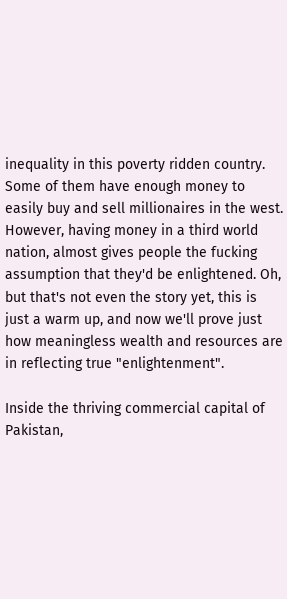inequality in this poverty ridden country. Some of them have enough money to easily buy and sell millionaires in the west. However, having money in a third world nation, almost gives people the fucking assumption that they'd be enlightened. Oh, but that's not even the story yet, this is just a warm up, and now we'll prove just how meaningless wealth and resources are in reflecting true "enlightenment".

Inside the thriving commercial capital of Pakistan,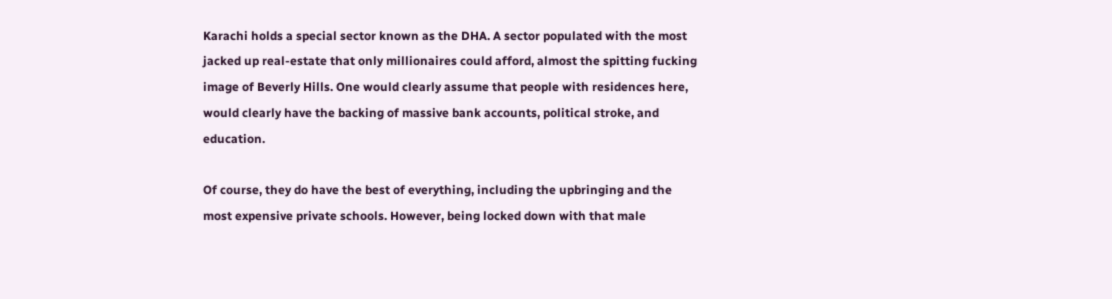Karachi holds a special sector known as the DHA. A sector populated with the most jacked up real-estate that only millionaires could afford, almost the spitting fucking image of Beverly Hills. One would clearly assume that people with residences here, would clearly have the backing of massive bank accounts, political stroke, and education.

Of course, they do have the best of everything, including the upbringing and the most expensive private schools. However, being locked down with that male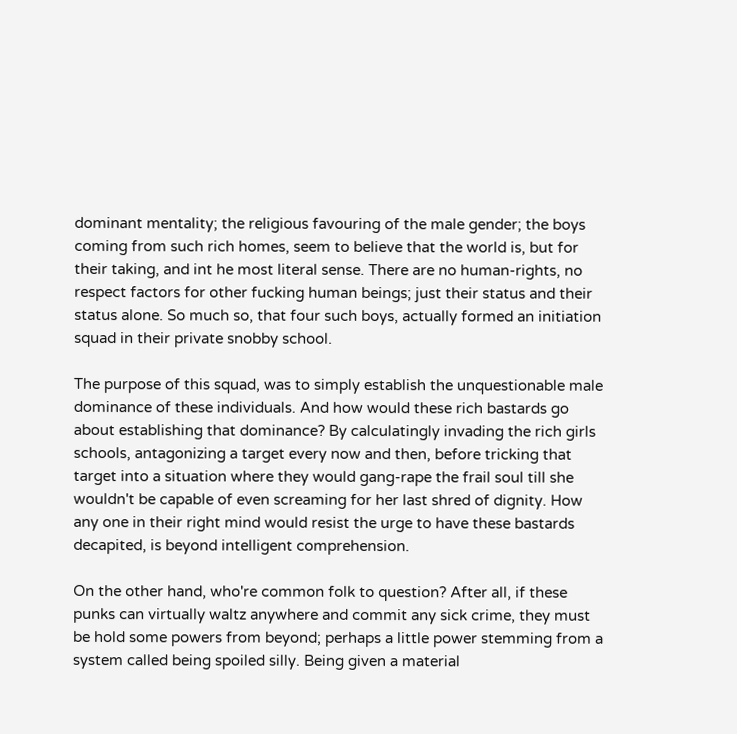dominant mentality; the religious favouring of the male gender; the boys coming from such rich homes, seem to believe that the world is, but for their taking, and int he most literal sense. There are no human-rights, no respect factors for other fucking human beings; just their status and their status alone. So much so, that four such boys, actually formed an initiation squad in their private snobby school.

The purpose of this squad, was to simply establish the unquestionable male dominance of these individuals. And how would these rich bastards go about establishing that dominance? By calculatingly invading the rich girls schools, antagonizing a target every now and then, before tricking that target into a situation where they would gang-rape the frail soul till she wouldn't be capable of even screaming for her last shred of dignity. How any one in their right mind would resist the urge to have these bastards decapited, is beyond intelligent comprehension.

On the other hand, who're common folk to question? After all, if these punks can virtually waltz anywhere and commit any sick crime, they must be hold some powers from beyond; perhaps a little power stemming from a system called being spoiled silly. Being given a material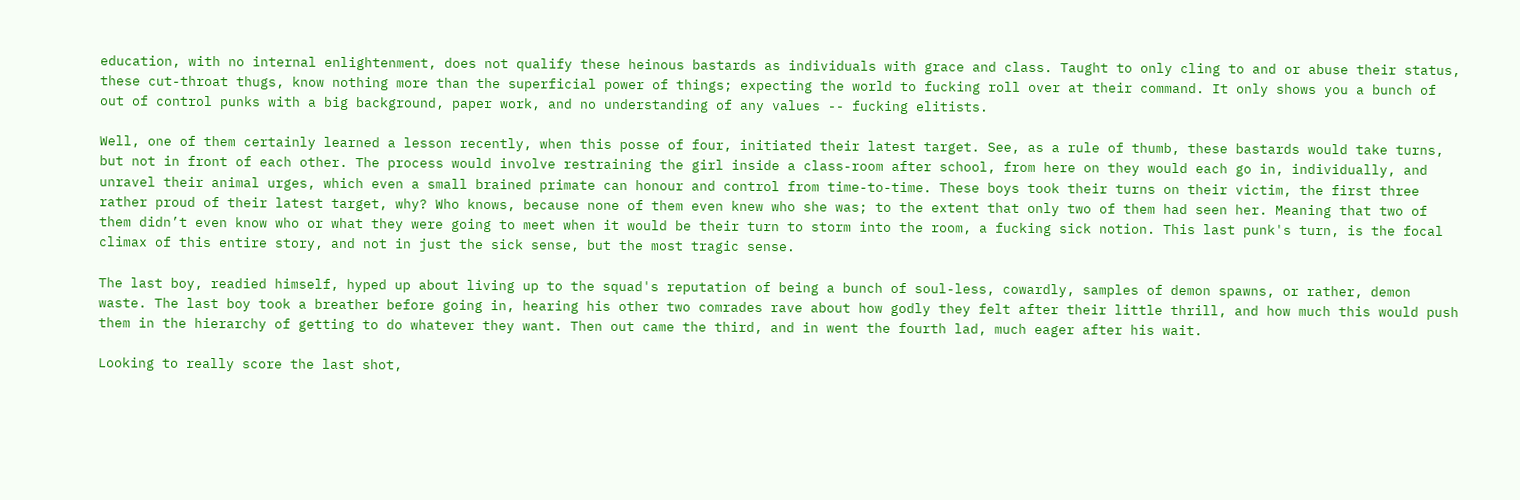education, with no internal enlightenment, does not qualify these heinous bastards as individuals with grace and class. Taught to only cling to and or abuse their status, these cut-throat thugs, know nothing more than the superficial power of things; expecting the world to fucking roll over at their command. It only shows you a bunch of out of control punks with a big background, paper work, and no understanding of any values -- fucking elitists.

Well, one of them certainly learned a lesson recently, when this posse of four, initiated their latest target. See, as a rule of thumb, these bastards would take turns, but not in front of each other. The process would involve restraining the girl inside a class-room after school, from here on they would each go in, individually, and unravel their animal urges, which even a small brained primate can honour and control from time-to-time. These boys took their turns on their victim, the first three rather proud of their latest target, why? Who knows, because none of them even knew who she was; to the extent that only two of them had seen her. Meaning that two of them didn’t even know who or what they were going to meet when it would be their turn to storm into the room, a fucking sick notion. This last punk's turn, is the focal climax of this entire story, and not in just the sick sense, but the most tragic sense.

The last boy, readied himself, hyped up about living up to the squad's reputation of being a bunch of soul-less, cowardly, samples of demon spawns, or rather, demon waste. The last boy took a breather before going in, hearing his other two comrades rave about how godly they felt after their little thrill, and how much this would push them in the hierarchy of getting to do whatever they want. Then out came the third, and in went the fourth lad, much eager after his wait.

Looking to really score the last shot,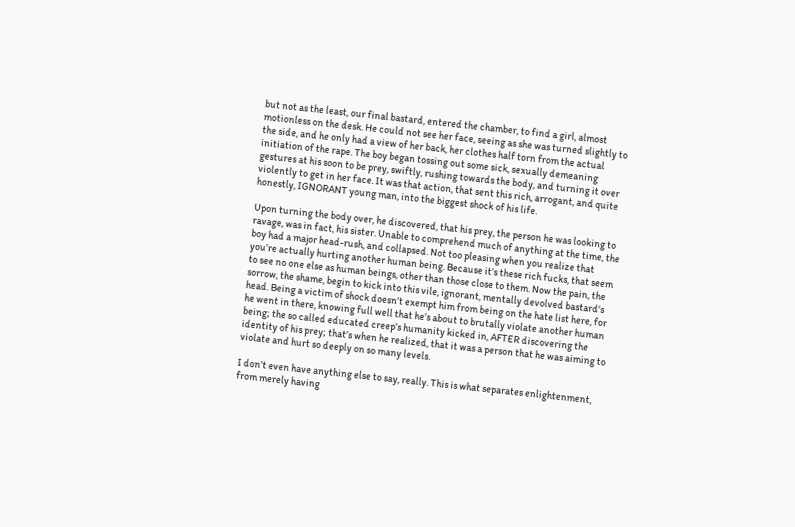but not as the least, our final bastard, entered the chamber, to find a girl, almost motionless on the desk. He could not see her face, seeing as she was turned slightly to the side, and he only had a view of her back, her clothes half torn from the actual initiation of the rape. The boy began tossing out some sick, sexually demeaning gestures at his soon to be prey, swiftly, rushing towards the body, and turning it over violently to get in her face. It was that action, that sent this rich, arrogant, and quite honestly, IGNORANT young man, into the biggest shock of his life.

Upon turning the body over, he discovered, that his prey, the person he was looking to ravage, was in fact, his sister. Unable to comprehend much of anything at the time, the boy had a major head-rush, and collapsed. Not too pleasing when you realize that you’re actually hurting another human being. Because it’s these rich fucks, that seem to see no one else as human beings, other than those close to them. Now the pain, the sorrow, the shame, begin to kick into this vile, ignorant, mentally devolved bastard's head. Being a victim of shock doesn’t exempt him from being on the hate list here, for he went in there, knowing full well that he’s about to brutally violate another human being; the so called educated creep’s humanity kicked in, AFTER discovering the identity of his prey; that’s when he realized, that it was a person that he was aiming to violate and hurt so deeply on so many levels.

I don’t even have anything else to say, really. This is what separates enlightenment, from merely having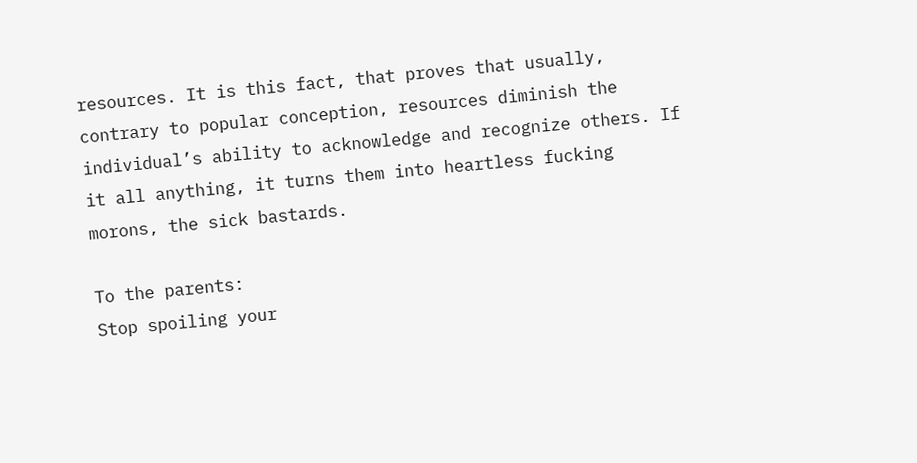resources. It is this fact, that proves that usually, contrary to popular conception, resources diminish the individual’s ability to acknowledge and recognize others. If it all anything, it turns them into heartless fucking morons, the sick bastards.

To the parents:
Stop spoiling your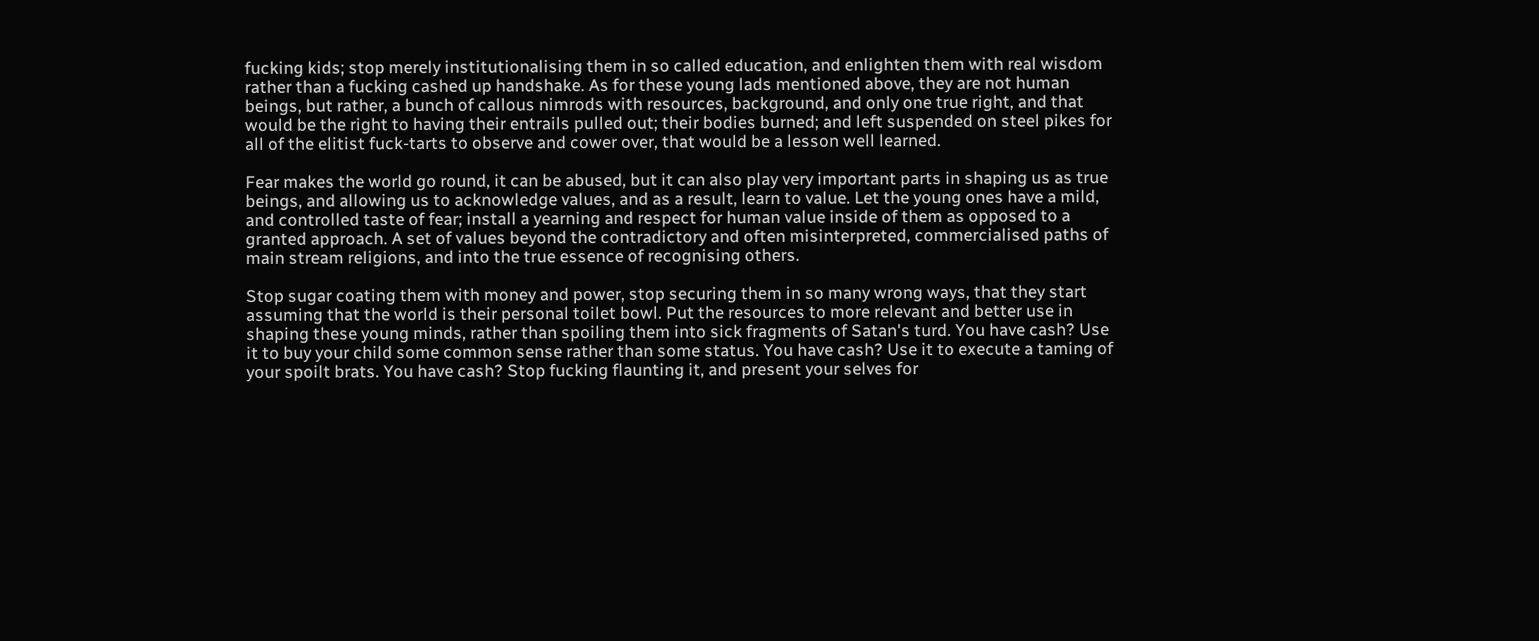fucking kids; stop merely institutionalising them in so called education, and enlighten them with real wisdom rather than a fucking cashed up handshake. As for these young lads mentioned above, they are not human beings, but rather, a bunch of callous nimrods with resources, background, and only one true right, and that would be the right to having their entrails pulled out; their bodies burned; and left suspended on steel pikes for all of the elitist fuck-tarts to observe and cower over, that would be a lesson well learned.

Fear makes the world go round, it can be abused, but it can also play very important parts in shaping us as true beings, and allowing us to acknowledge values, and as a result, learn to value. Let the young ones have a mild, and controlled taste of fear; install a yearning and respect for human value inside of them as opposed to a granted approach. A set of values beyond the contradictory and often misinterpreted, commercialised paths of main stream religions, and into the true essence of recognising others.

Stop sugar coating them with money and power, stop securing them in so many wrong ways, that they start assuming that the world is their personal toilet bowl. Put the resources to more relevant and better use in shaping these young minds, rather than spoiling them into sick fragments of Satan's turd. You have cash? Use it to buy your child some common sense rather than some status. You have cash? Use it to execute a taming of your spoilt brats. You have cash? Stop fucking flaunting it, and present your selves for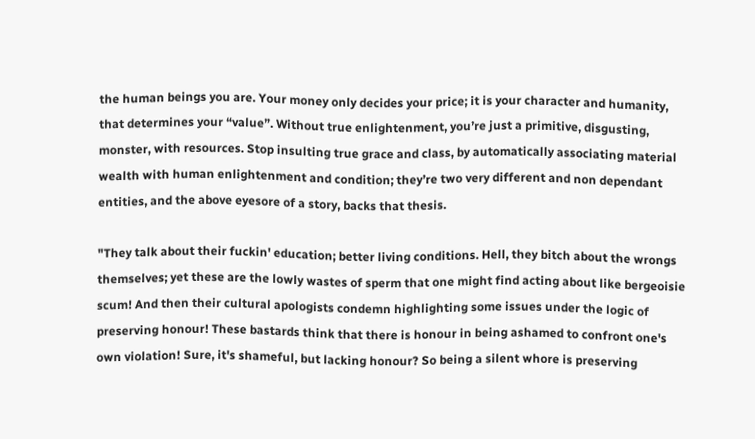the human beings you are. Your money only decides your price; it is your character and humanity, that determines your “value”. Without true enlightenment, you’re just a primitive, disgusting, monster, with resources. Stop insulting true grace and class, by automatically associating material wealth with human enlightenment and condition; they’re two very different and non dependant entities, and the above eyesore of a story, backs that thesis.

"They talk about their fuckin' education; better living conditions. Hell, they bitch about the wrongs themselves; yet these are the lowly wastes of sperm that one might find acting about like bergeoisie scum! And then their cultural apologists condemn highlighting some issues under the logic of preserving honour! These bastards think that there is honour in being ashamed to confront one's own violation! Sure, it's shameful, but lacking honour? So being a silent whore is preserving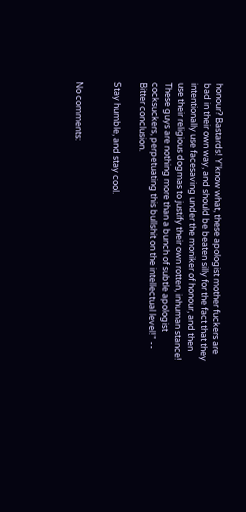honour? Bastards! Y'know what, these apologist mother fuckers are bad in their own way, and should be beaten silly for the fact that they intentionally use facesaving under the moniker of honour, and then use their religious dogmas to justify their own rotten, inhuman stance! These guys are nothing more than a bunch of subtle apologist cocksuckers, perpetuating this bullshit on the intellectual level!" -- Bitter conclusion.

Stay humble, and stay cool.


No comments: